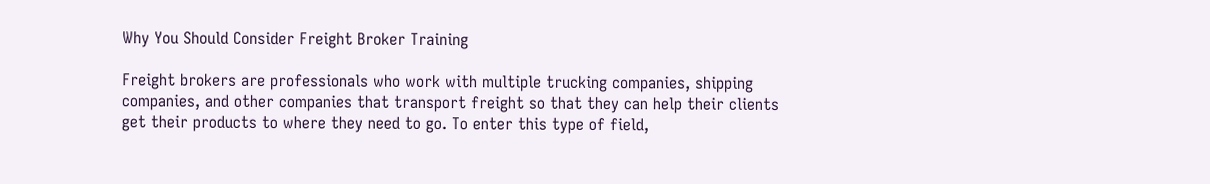Why You Should Consider Freight Broker Training

Freight brokers are professionals who work with multiple trucking companies, shipping companies, and other companies that transport freight so that they can help their clients get their products to where they need to go. To enter this type of field,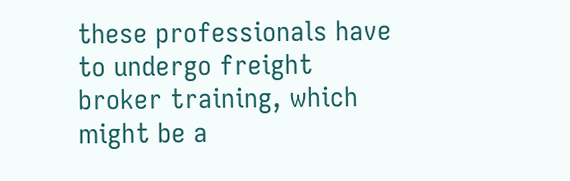these professionals have to undergo freight broker training, which might be a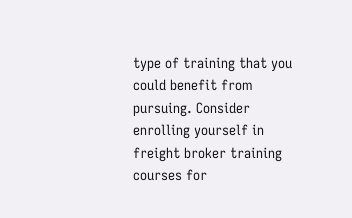type of training that you could benefit from pursuing. Consider enrolling yourself in freight broker training courses for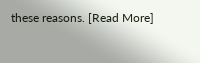these reasons. [Read More]